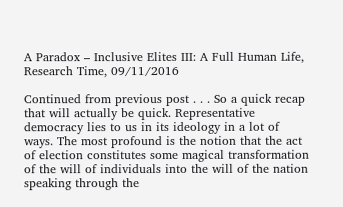A Paradox – Inclusive Elites III: A Full Human Life, Research Time, 09/11/2016

Continued from previous post . . . So a quick recap that will actually be quick. Representative democracy lies to us in its ideology in a lot of ways. The most profound is the notion that the act of election constitutes some magical transformation of the will of individuals into the will of the nation speaking through the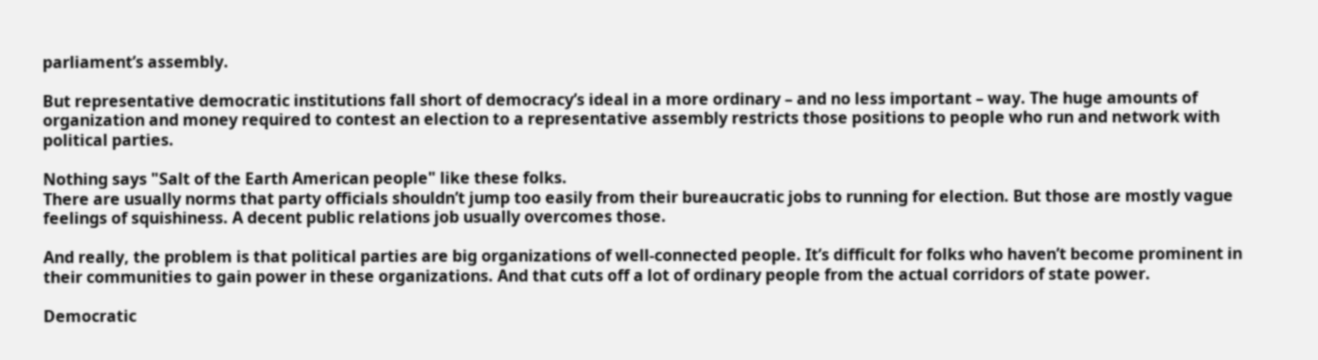parliament’s assembly.

But representative democratic institutions fall short of democracy’s ideal in a more ordinary – and no less important – way. The huge amounts of organization and money required to contest an election to a representative assembly restricts those positions to people who run and network with political parties.

Nothing says "Salt of the Earth American people" like these folks.
There are usually norms that party officials shouldn’t jump too easily from their bureaucratic jobs to running for election. But those are mostly vague feelings of squishiness. A decent public relations job usually overcomes those.

And really, the problem is that political parties are big organizations of well-connected people. It’s difficult for folks who haven’t become prominent in their communities to gain power in these organizations. And that cuts off a lot of ordinary people from the actual corridors of state power.

Democratic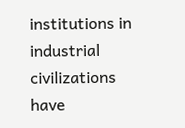institutions in industrial civilizations have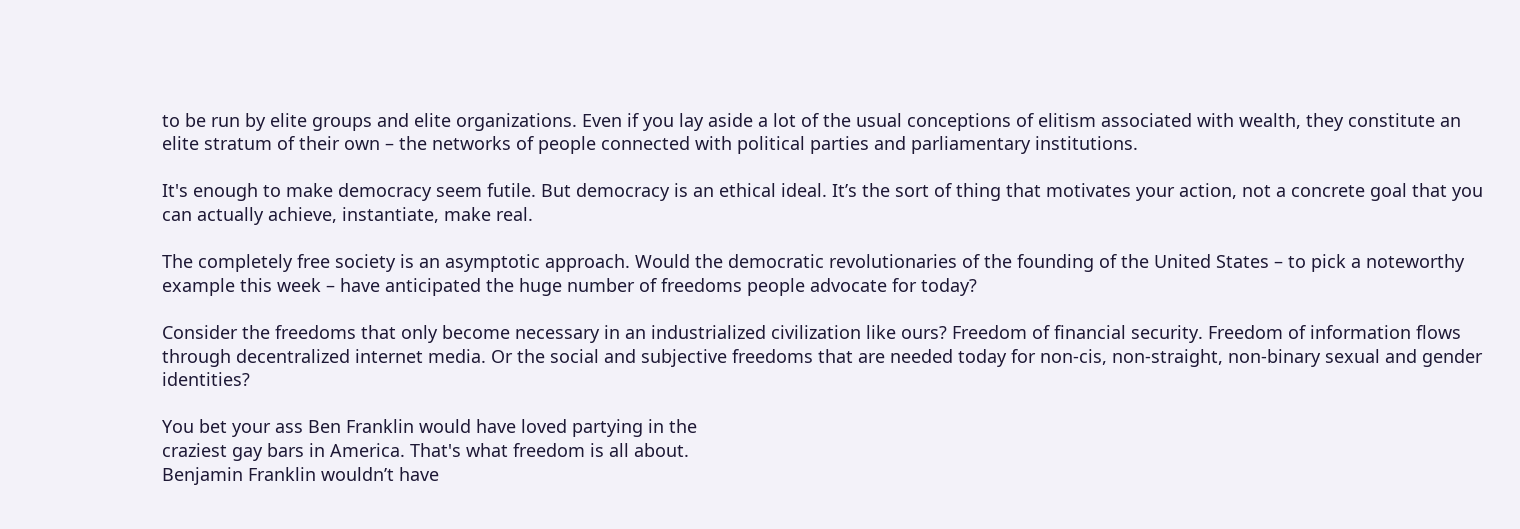to be run by elite groups and elite organizations. Even if you lay aside a lot of the usual conceptions of elitism associated with wealth, they constitute an elite stratum of their own – the networks of people connected with political parties and parliamentary institutions.

It's enough to make democracy seem futile. But democracy is an ethical ideal. It’s the sort of thing that motivates your action, not a concrete goal that you can actually achieve, instantiate, make real.

The completely free society is an asymptotic approach. Would the democratic revolutionaries of the founding of the United States – to pick a noteworthy example this week – have anticipated the huge number of freedoms people advocate for today?

Consider the freedoms that only become necessary in an industrialized civilization like ours? Freedom of financial security. Freedom of information flows through decentralized internet media. Or the social and subjective freedoms that are needed today for non-cis, non-straight, non-binary sexual and gender identities?

You bet your ass Ben Franklin would have loved partying in the
craziest gay bars in America. That's what freedom is all about.
Benjamin Franklin wouldn’t have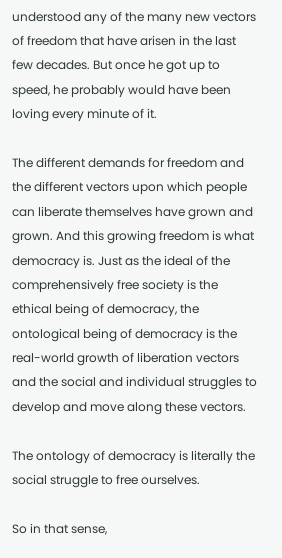understood any of the many new vectors of freedom that have arisen in the last few decades. But once he got up to speed, he probably would have been loving every minute of it.

The different demands for freedom and the different vectors upon which people can liberate themselves have grown and grown. And this growing freedom is what democracy is. Just as the ideal of the comprehensively free society is the ethical being of democracy, the ontological being of democracy is the real-world growth of liberation vectors and the social and individual struggles to develop and move along these vectors.

The ontology of democracy is literally the social struggle to free ourselves.

So in that sense,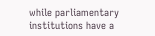while parliamentary institutions have a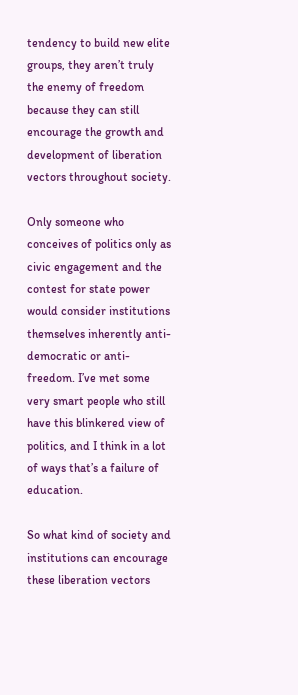tendency to build new elite groups, they aren’t truly the enemy of freedom because they can still encourage the growth and development of liberation vectors throughout society.

Only someone who conceives of politics only as civic engagement and the contest for state power would consider institutions themselves inherently anti-democratic or anti-freedom. I’ve met some very smart people who still have this blinkered view of politics, and I think in a lot of ways that’s a failure of education.

So what kind of society and institutions can encourage these liberation vectors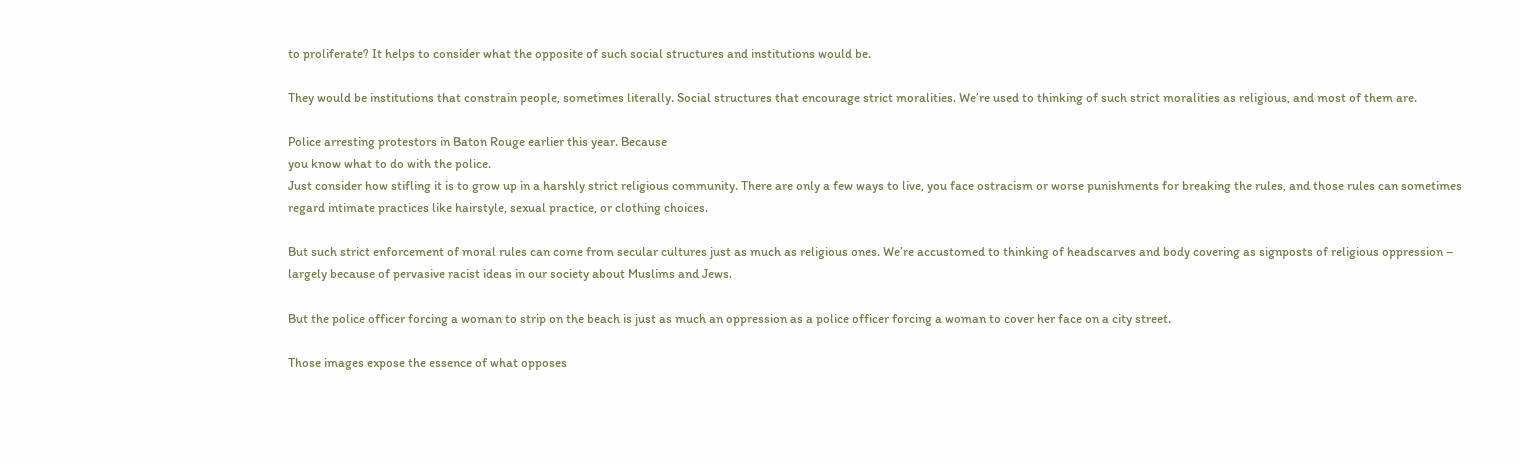to proliferate? It helps to consider what the opposite of such social structures and institutions would be.

They would be institutions that constrain people, sometimes literally. Social structures that encourage strict moralities. We’re used to thinking of such strict moralities as religious, and most of them are.

Police arresting protestors in Baton Rouge earlier this year. Because
you know what to do with the police.
Just consider how stifling it is to grow up in a harshly strict religious community. There are only a few ways to live, you face ostracism or worse punishments for breaking the rules, and those rules can sometimes regard intimate practices like hairstyle, sexual practice, or clothing choices.

But such strict enforcement of moral rules can come from secular cultures just as much as religious ones. We’re accustomed to thinking of headscarves and body covering as signposts of religious oppression – largely because of pervasive racist ideas in our society about Muslims and Jews.

But the police officer forcing a woman to strip on the beach is just as much an oppression as a police officer forcing a woman to cover her face on a city street.

Those images expose the essence of what opposes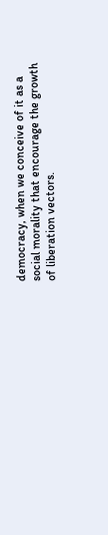democracy, when we conceive of it as a social morality that encourage the growth of liberation vectors.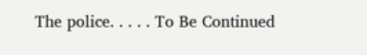The police. . . . . To Be Continued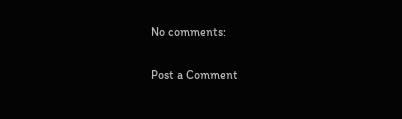No comments:

Post a Comment